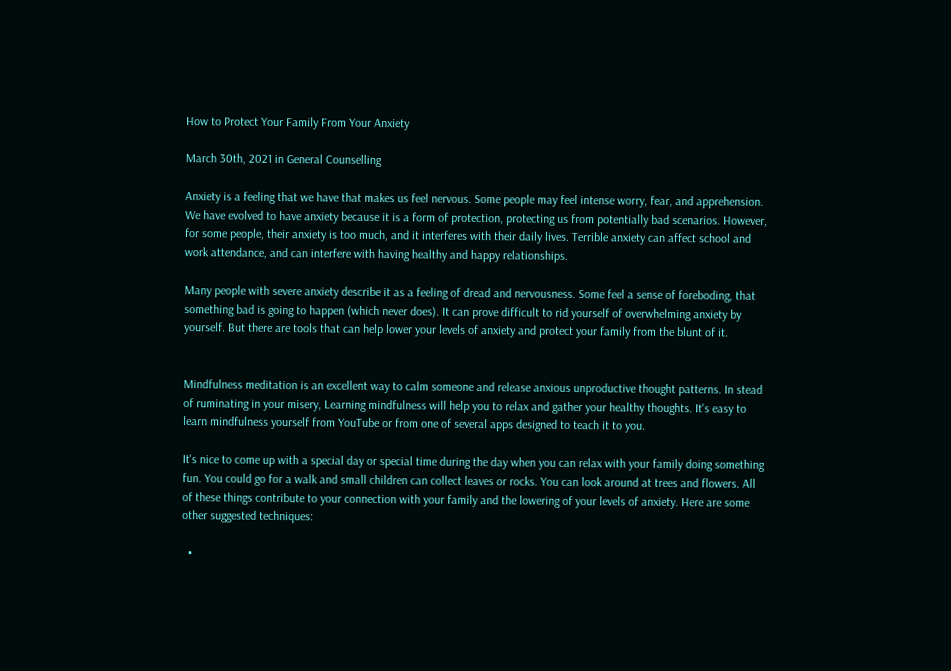How to Protect Your Family From Your Anxiety

March 30th, 2021 in General Counselling

Anxiety is a feeling that we have that makes us feel nervous. Some people may feel intense worry, fear, and apprehension. We have evolved to have anxiety because it is a form of protection, protecting us from potentially bad scenarios. However, for some people, their anxiety is too much, and it interferes with their daily lives. Terrible anxiety can affect school and work attendance, and can interfere with having healthy and happy relationships.

Many people with severe anxiety describe it as a feeling of dread and nervousness. Some feel a sense of foreboding, that something bad is going to happen (which never does). It can prove difficult to rid yourself of overwhelming anxiety by yourself. But there are tools that can help lower your levels of anxiety and protect your family from the blunt of it.


Mindfulness meditation is an excellent way to calm someone and release anxious unproductive thought patterns. In stead of ruminating in your misery, Learning mindfulness will help you to relax and gather your healthy thoughts. It's easy to learn mindfulness yourself from YouTube or from one of several apps designed to teach it to you.

It's nice to come up with a special day or special time during the day when you can relax with your family doing something fun. You could go for a walk and small children can collect leaves or rocks. You can look around at trees and flowers. All of these things contribute to your connection with your family and the lowering of your levels of anxiety. Here are some other suggested techniques:

  •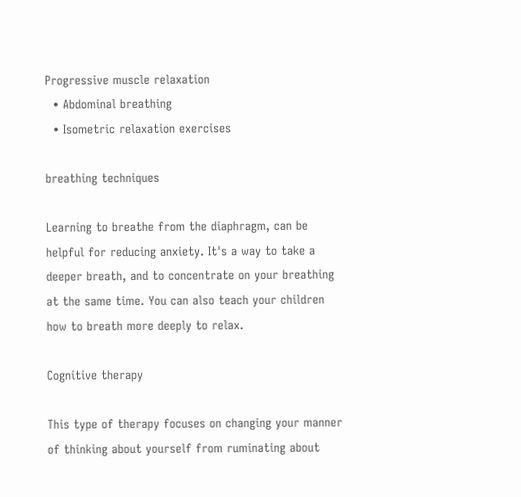Progressive muscle relaxation
  • Abdominal breathing
  • Isometric relaxation exercises

breathing techniques

Learning to breathe from the diaphragm, can be helpful for reducing anxiety. It's a way to take a deeper breath, and to concentrate on your breathing at the same time. You can also teach your children how to breath more deeply to relax.

Cognitive therapy

This type of therapy focuses on changing your manner of thinking about yourself from ruminating about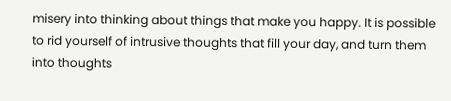misery into thinking about things that make you happy. It is possible to rid yourself of intrusive thoughts that fill your day, and turn them into thoughts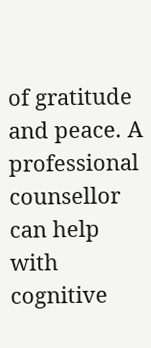of gratitude and peace. A professional counsellor can help with cognitive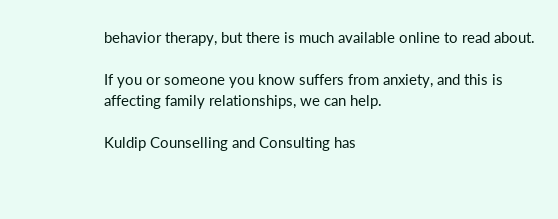behavior therapy, but there is much available online to read about.

If you or someone you know suffers from anxiety, and this is affecting family relationships, we can help.

Kuldip Counselling and Consulting has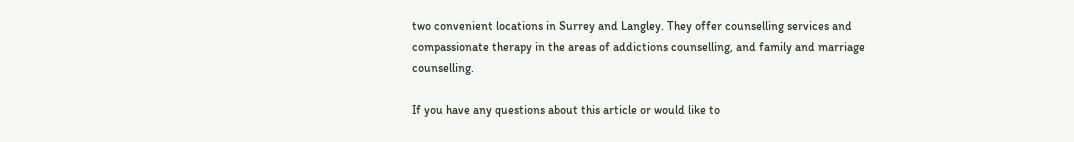two convenient locations in Surrey and Langley. They offer counselling services and compassionate therapy in the areas of addictions counselling, and family and marriage counselling.

If you have any questions about this article or would like to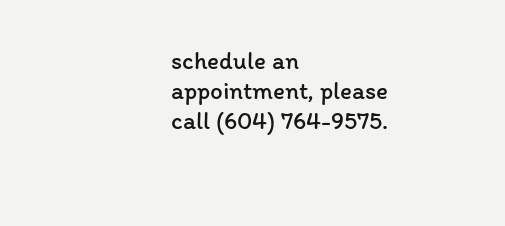schedule an appointment, please call (604) 764-9575.